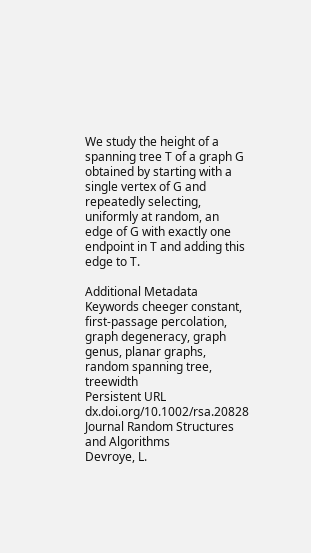We study the height of a spanning tree T of a graph G obtained by starting with a single vertex of G and repeatedly selecting, uniformly at random, an edge of G with exactly one endpoint in T and adding this edge to T.

Additional Metadata
Keywords cheeger constant, first-passage percolation, graph degeneracy, graph genus, planar graphs, random spanning tree, treewidth
Persistent URL dx.doi.org/10.1002/rsa.20828
Journal Random Structures and Algorithms
Devroye, L.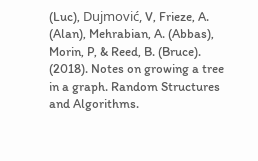(Luc), Dujmović, V, Frieze, A. (Alan), Mehrabian, A. (Abbas), Morin, P, & Reed, B. (Bruce). (2018). Notes on growing a tree in a graph. Random Structures and Algorithms.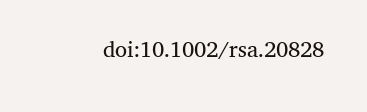doi:10.1002/rsa.20828